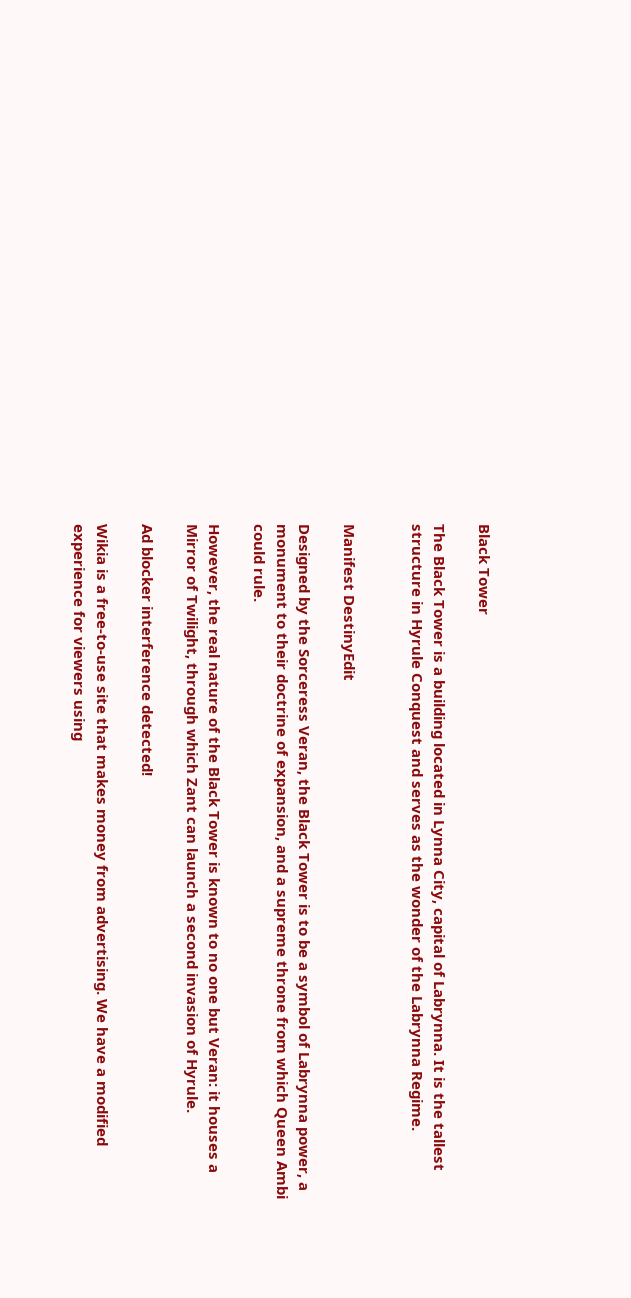Black Tower

The Black Tower is a building located in Lynna City, capital of Labrynna. It is the tallest structure in Hyrule Conquest and serves as the wonder of the Labrynna Regime.


Manifest DestinyEdit

Designed by the Sorceress Veran, the Black Tower is to be a symbol of Labrynna power, a monument to their doctrine of expansion, and a supreme throne from which Queen Ambi could rule.

However, the real nature of the Black Tower is known to no one but Veran: it houses a Mirror of Twilight, through which Zant can launch a second invasion of Hyrule.

Ad blocker interference detected!

Wikia is a free-to-use site that makes money from advertising. We have a modified experience for viewers using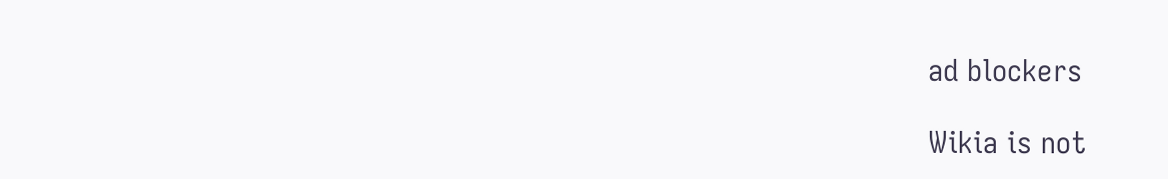ad blockers

Wikia is not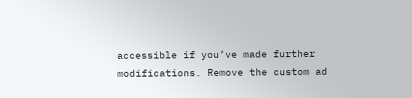accessible if you’ve made further modifications. Remove the custom ad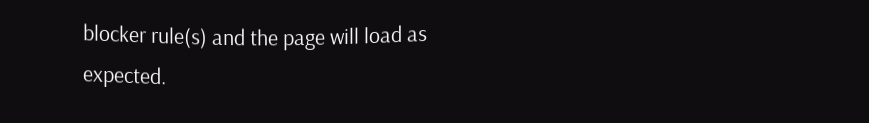blocker rule(s) and the page will load as expected.